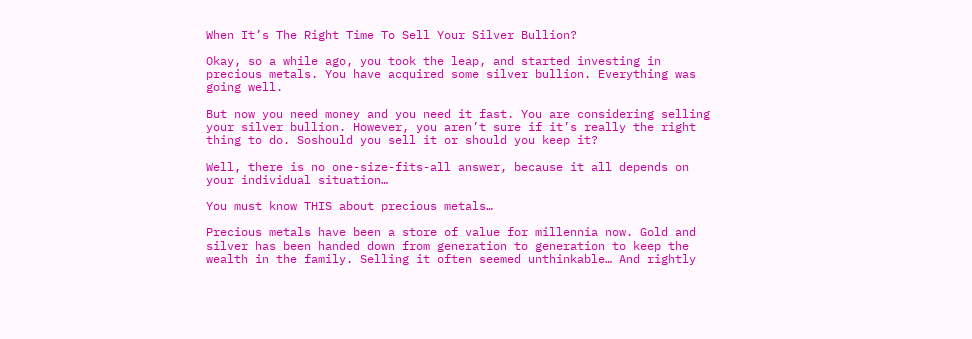When It’s The Right Time To Sell Your Silver Bullion?

Okay, so a while ago, you took the leap, and started investing in precious metals. You have acquired some silver bullion. Everything was going well.

But now you need money and you need it fast. You are considering selling your silver bullion. However, you aren’t sure if it’s really the right thing to do. Soshould you sell it or should you keep it?

Well, there is no one-size-fits-all answer, because it all depends on your individual situation…

You must know THIS about precious metals…

Precious metals have been a store of value for millennia now. Gold and silver has been handed down from generation to generation to keep the wealth in the family. Selling it often seemed unthinkable… And rightly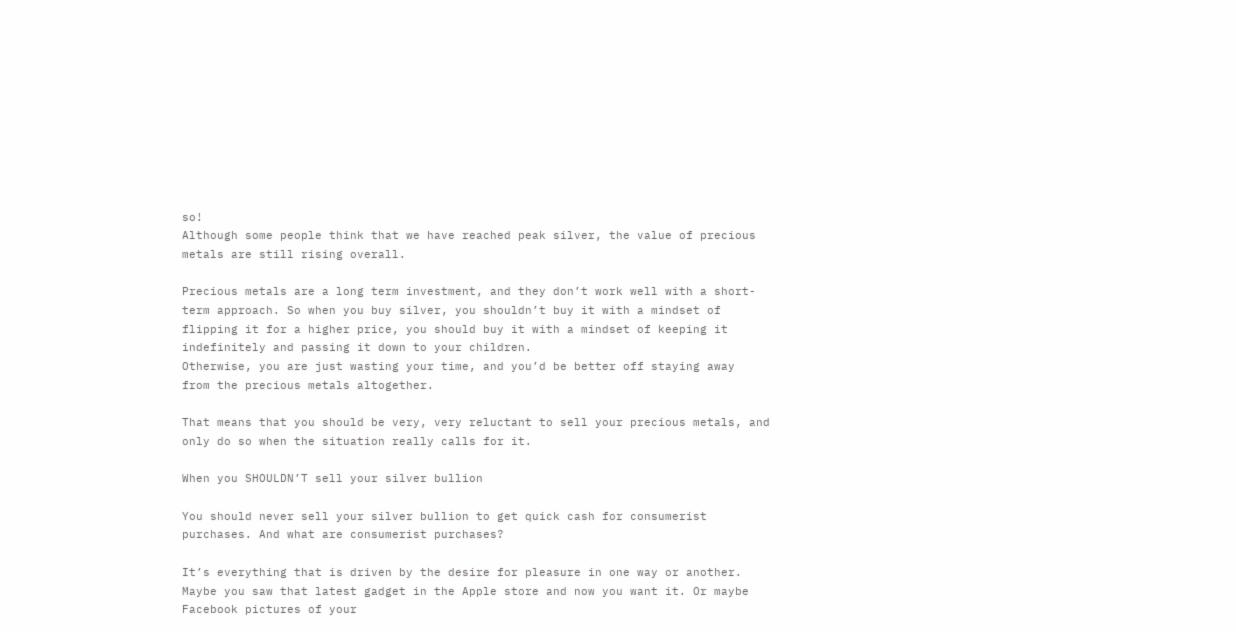so!
Although some people think that we have reached peak silver, the value of precious metals are still rising overall.

Precious metals are a long term investment, and they don’t work well with a short-term approach. So when you buy silver, you shouldn’t buy it with a mindset of flipping it for a higher price, you should buy it with a mindset of keeping it indefinitely and passing it down to your children.
Otherwise, you are just wasting your time, and you’d be better off staying away
from the precious metals altogether.

That means that you should be very, very reluctant to sell your precious metals, and only do so when the situation really calls for it.

When you SHOULDN’T sell your silver bullion

You should never sell your silver bullion to get quick cash for consumerist purchases. And what are consumerist purchases?

It’s everything that is driven by the desire for pleasure in one way or another. Maybe you saw that latest gadget in the Apple store and now you want it. Or maybe Facebook pictures of your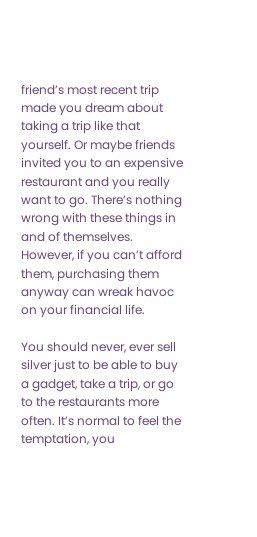friend’s most recent trip made you dream about taking a trip like that yourself. Or maybe friends invited you to an expensive restaurant and you really want to go. There’s nothing wrong with these things in and of themselves. However, if you can’t afford them, purchasing them anyway can wreak havoc on your financial life.

You should never, ever sell silver just to be able to buy a gadget, take a trip, or go to the restaurants more often. It’s normal to feel the temptation, you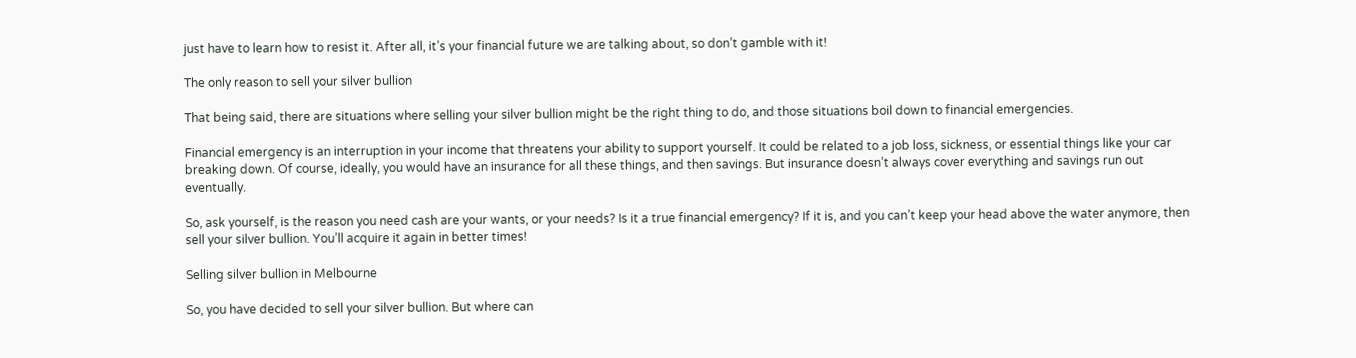just have to learn how to resist it. After all, it’s your financial future we are talking about, so don’t gamble with it!

The only reason to sell your silver bullion

That being said, there are situations where selling your silver bullion might be the right thing to do, and those situations boil down to financial emergencies.

Financial emergency is an interruption in your income that threatens your ability to support yourself. It could be related to a job loss, sickness, or essential things like your car breaking down. Of course, ideally, you would have an insurance for all these things, and then savings. But insurance doesn’t always cover everything and savings run out eventually.

So, ask yourself, is the reason you need cash are your wants, or your needs? Is it a true financial emergency? If it is, and you can’t keep your head above the water anymore, then sell your silver bullion. You’ll acquire it again in better times!

Selling silver bullion in Melbourne

So, you have decided to sell your silver bullion. But where can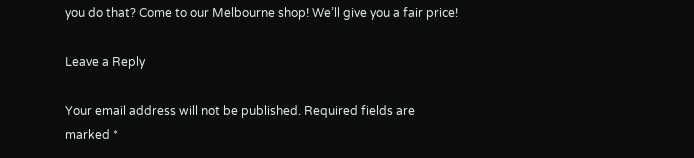you do that? Come to our Melbourne shop! We’ll give you a fair price!

Leave a Reply

Your email address will not be published. Required fields are marked *